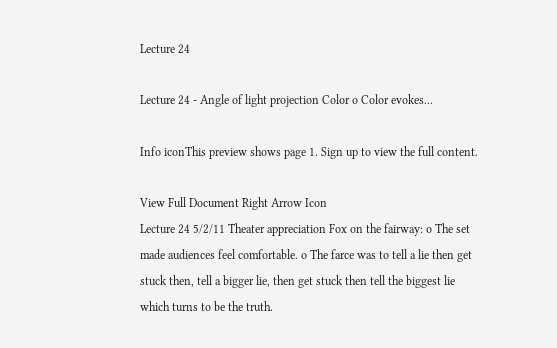Lecture 24

Lecture 24 - Angle of light projection Color o Color evokes...

Info iconThis preview shows page 1. Sign up to view the full content.

View Full Document Right Arrow Icon
Lecture 24 5/2/11 Theater appreciation Fox on the fairway: o The set made audiences feel comfortable. o The farce was to tell a lie then get stuck then, tell a bigger lie, then get stuck then tell the biggest lie which turns to be the truth.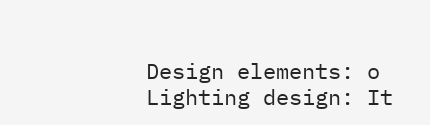Design elements: o Lighting design: It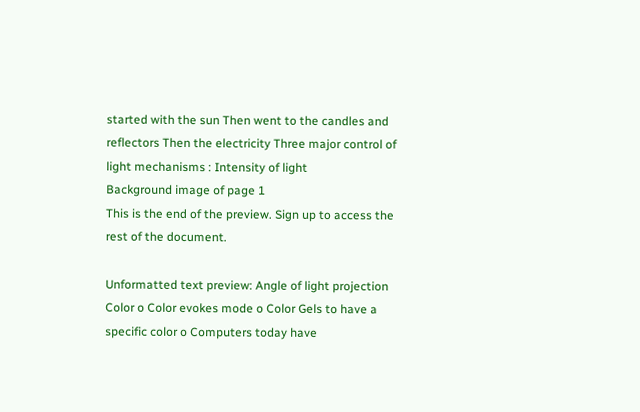started with the sun Then went to the candles and reflectors Then the electricity Three major control of light mechanisms : Intensity of light
Background image of page 1
This is the end of the preview. Sign up to access the rest of the document.

Unformatted text preview: Angle of light projection Color o Color evokes mode o Color Gels to have a specific color o Computers today have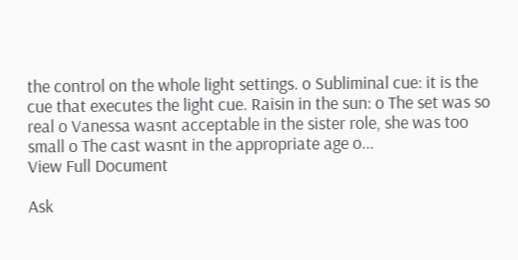the control on the whole light settings. o Subliminal cue: it is the cue that executes the light cue. Raisin in the sun: o The set was so real o Vanessa wasnt acceptable in the sister role, she was too small o The cast wasnt in the appropriate age o...
View Full Document

Ask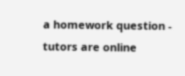a homework question - tutors are online